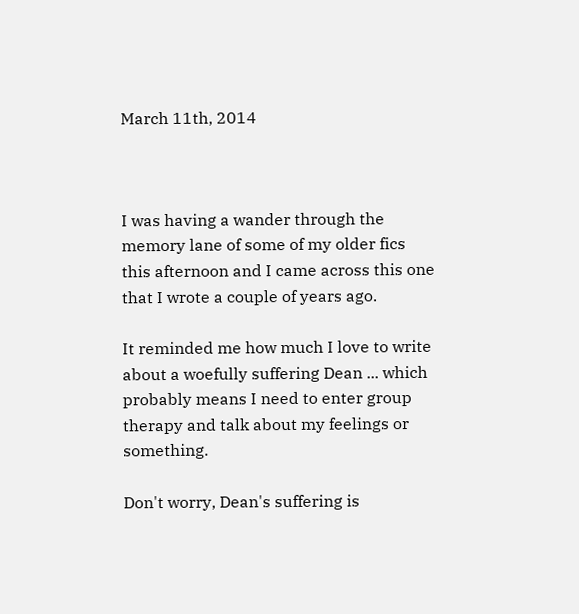March 11th, 2014



I was having a wander through the memory lane of some of my older fics this afternoon and I came across this one that I wrote a couple of years ago.

It reminded me how much I love to write about a woefully suffering Dean ... which probably means I need to enter group therapy and talk about my feelings or something.

Don't worry, Dean's suffering is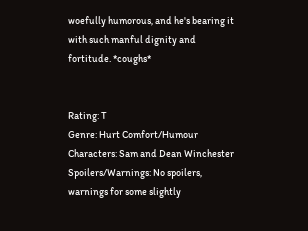woefully humorous, and he's bearing it with such manful dignity and fortitude. *coughs*


Rating: T
Genre: Hurt Comfort/Humour
Characters: Sam and Dean Winchester
Spoilers/Warnings: No spoilers, warnings for some slightly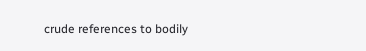crude references to bodily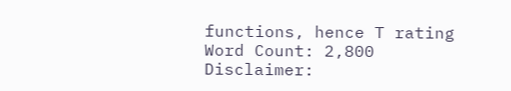functions, hence T rating
Word Count: 2,800
Disclaimer: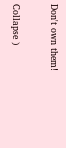Don't own them!

Collapse )